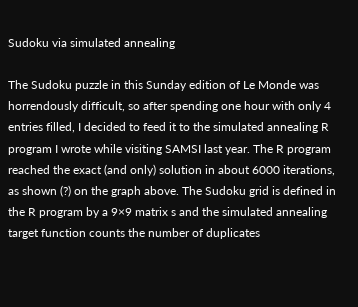Sudoku via simulated annealing

The Sudoku puzzle in this Sunday edition of Le Monde was horrendously difficult, so after spending one hour with only 4 entries filled, I decided to feed it to the simulated annealing R program I wrote while visiting SAMSI last year. The R program reached the exact (and only) solution in about 6000 iterations, as shown (?) on the graph above. The Sudoku grid is defined in the R program by a 9×9 matrix s and the simulated annealing target function counts the number of duplicates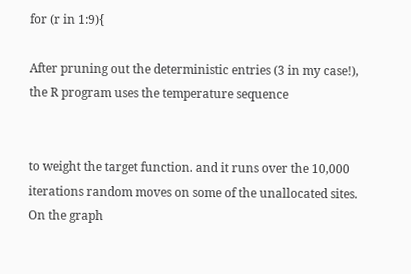for (r in 1:9){

After pruning out the deterministic entries (3 in my case!), the R program uses the temperature sequence


to weight the target function. and it runs over the 10,000 iterations random moves on some of the unallocated sites. On the graph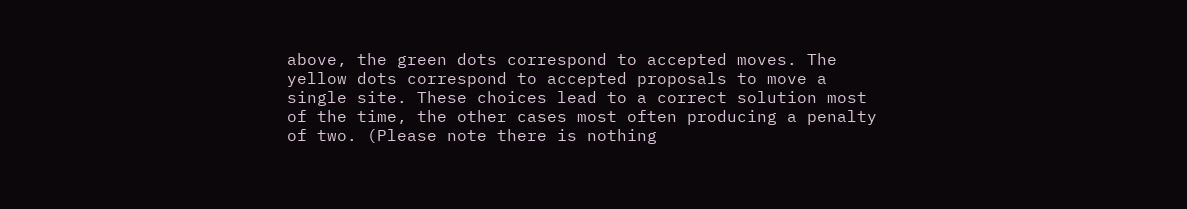above, the green dots correspond to accepted moves. The yellow dots correspond to accepted proposals to move a single site. These choices lead to a correct solution most of the time, the other cases most often producing a penalty of two. (Please note there is nothing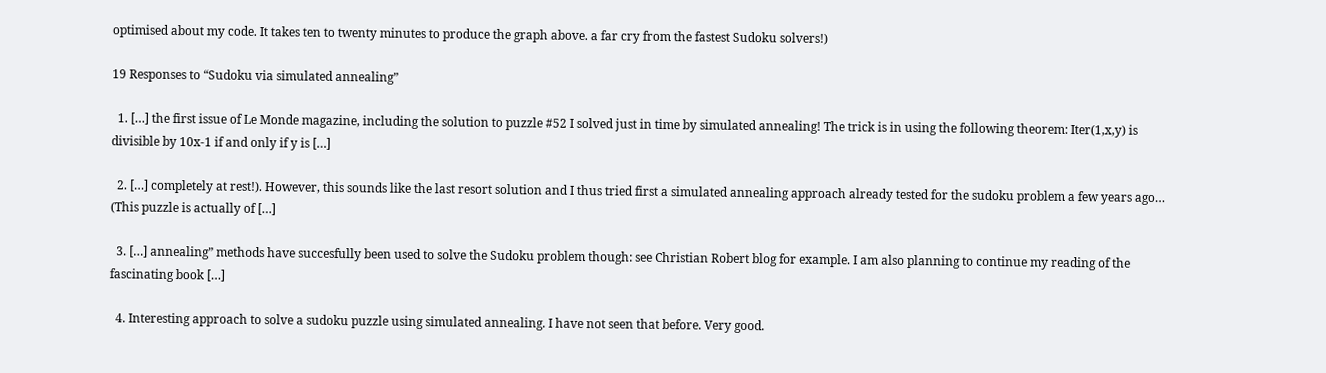optimised about my code. It takes ten to twenty minutes to produce the graph above. a far cry from the fastest Sudoku solvers!)

19 Responses to “Sudoku via simulated annealing”

  1. […] the first issue of Le Monde magazine, including the solution to puzzle #52 I solved just in time by simulated annealing! The trick is in using the following theorem: Iter(1,x,y) is divisible by 10x-1 if and only if y is […]

  2. […] completely at rest!). However, this sounds like the last resort solution and I thus tried first a simulated annealing approach already tested for the sudoku problem a few years ago… (This puzzle is actually of […]

  3. […] annealing” methods have succesfully been used to solve the Sudoku problem though: see Christian Robert blog for example. I am also planning to continue my reading of the fascinating book […]

  4. Interesting approach to solve a sudoku puzzle using simulated annealing. I have not seen that before. Very good.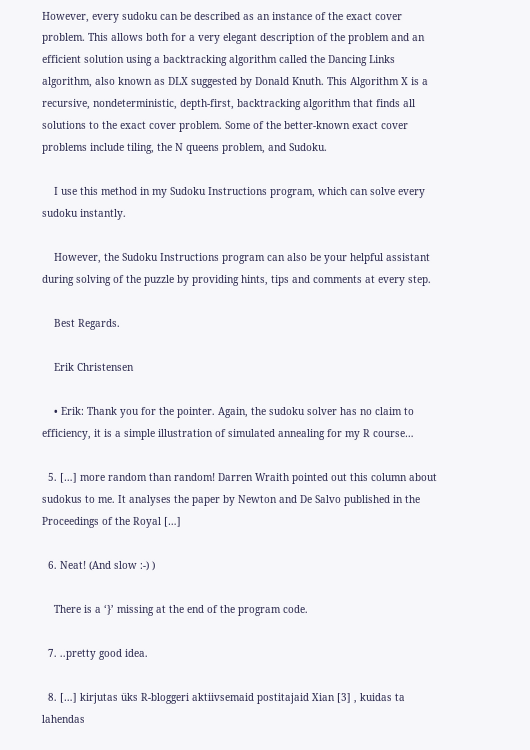However, every sudoku can be described as an instance of the exact cover problem. This allows both for a very elegant description of the problem and an efficient solution using a backtracking algorithm called the Dancing Links algorithm, also known as DLX suggested by Donald Knuth. This Algorithm X is a recursive, nondeterministic, depth-first, backtracking algorithm that finds all solutions to the exact cover problem. Some of the better-known exact cover problems include tiling, the N queens problem, and Sudoku.

    I use this method in my Sudoku Instructions program, which can solve every sudoku instantly.

    However, the Sudoku Instructions program can also be your helpful assistant during solving of the puzzle by providing hints, tips and comments at every step.

    Best Regards.

    Erik Christensen

    • Erik: Thank you for the pointer. Again, the sudoku solver has no claim to efficiency, it is a simple illustration of simulated annealing for my R course…

  5. […] more random than random! Darren Wraith pointed out this column about sudokus to me. It analyses the paper by Newton and De Salvo published in the Proceedings of the Royal […]

  6. Neat! (And slow :-) )

    There is a ‘}’ missing at the end of the program code.

  7. ..pretty good idea.

  8. […] kirjutas üks R-bloggeri aktiivsemaid postitajaid Xian [3] , kuidas ta lahendas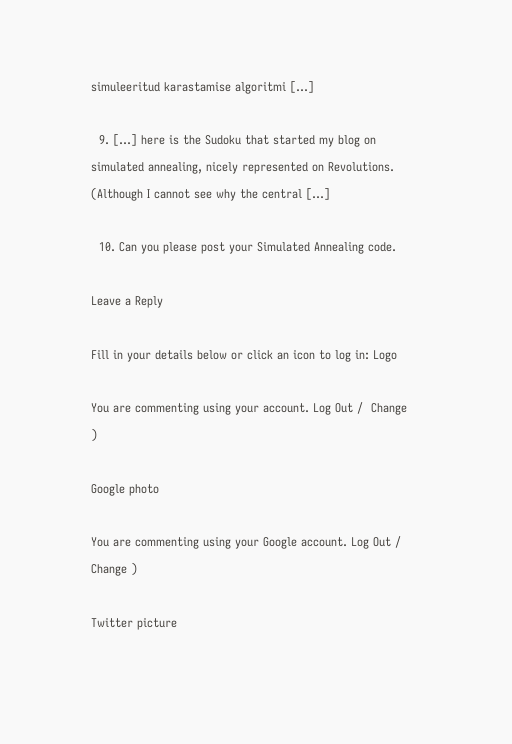simuleeritud karastamise algoritmi […]

  9. […] here is the Sudoku that started my blog on simulated annealing, nicely represented on Revolutions. (Although I cannot see why the central […]

  10. Can you please post your Simulated Annealing code.

Leave a Reply

Fill in your details below or click an icon to log in: Logo

You are commenting using your account. Log Out /  Change )

Google photo

You are commenting using your Google account. Log Out /  Change )

Twitter picture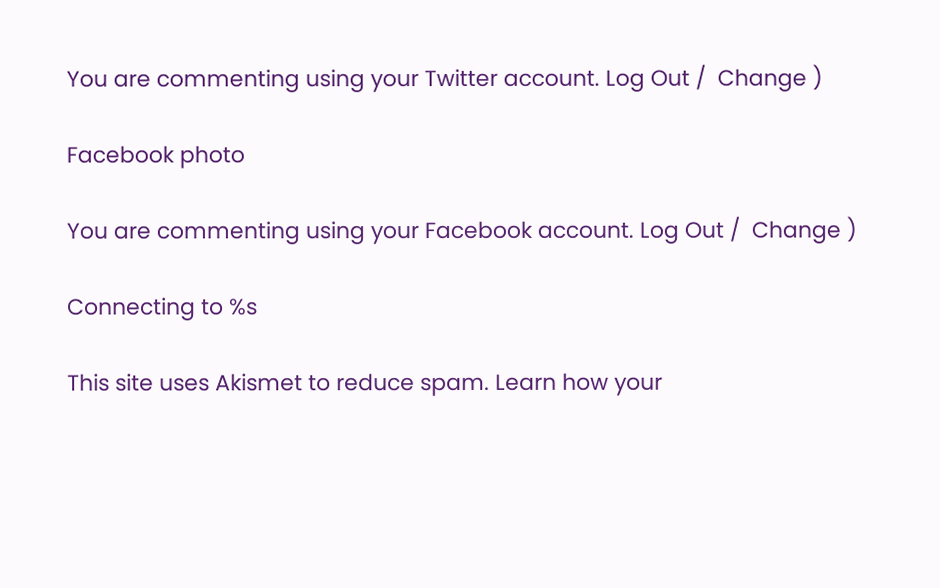You are commenting using your Twitter account. Log Out /  Change )

Facebook photo

You are commenting using your Facebook account. Log Out /  Change )

Connecting to %s

This site uses Akismet to reduce spam. Learn how your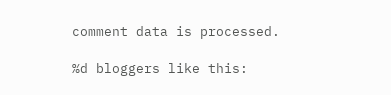comment data is processed.

%d bloggers like this: